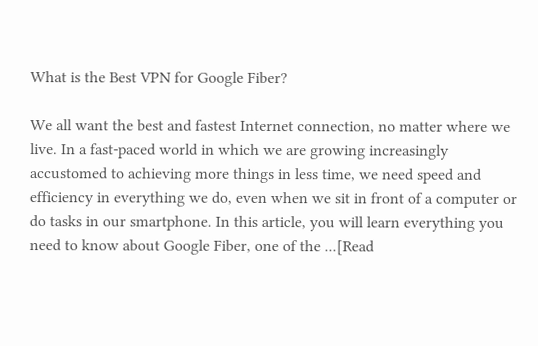What is the Best VPN for Google Fiber?

We all want the best and fastest Internet connection, no matter where we live. In a fast-paced world in which we are growing increasingly accustomed to achieving more things in less time, we need speed and efficiency in everything we do, even when we sit in front of a computer or do tasks in our smartphone. In this article, you will learn everything you need to know about Google Fiber, one of the ...[Read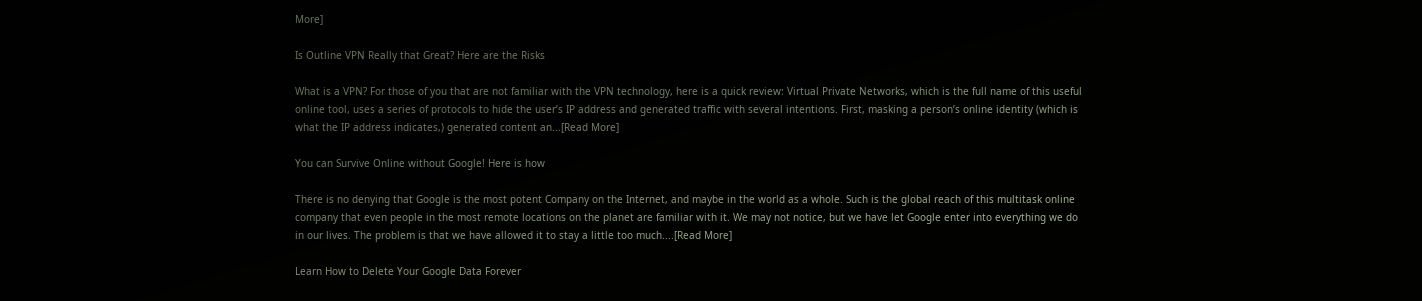More]

Is Outline VPN Really that Great? Here are the Risks

What is a VPN? For those of you that are not familiar with the VPN technology, here is a quick review: Virtual Private Networks, which is the full name of this useful online tool, uses a series of protocols to hide the user’s IP address and generated traffic with several intentions. First, masking a person’s online identity (which is what the IP address indicates,) generated content an...[Read More]

You can Survive Online without Google! Here is how

There is no denying that Google is the most potent Company on the Internet, and maybe in the world as a whole. Such is the global reach of this multitask online company that even people in the most remote locations on the planet are familiar with it. We may not notice, but we have let Google enter into everything we do in our lives. The problem is that we have allowed it to stay a little too much....[Read More]

Learn How to Delete Your Google Data Forever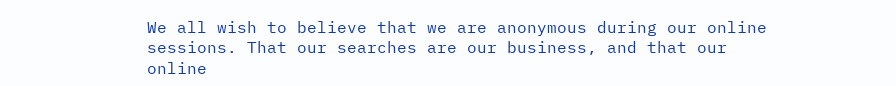We all wish to believe that we are anonymous during our online sessions. That our searches are our business, and that our online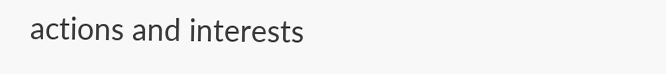actions and interests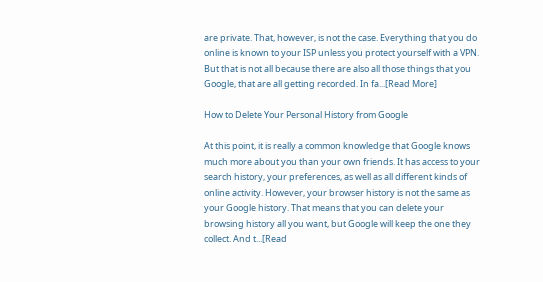are private. That, however, is not the case. Everything that you do online is known to your ISP unless you protect yourself with a VPN. But that is not all because there are also all those things that you Google, that are all getting recorded. In fa...[Read More]

How to Delete Your Personal History from Google

At this point, it is really a common knowledge that Google knows much more about you than your own friends. It has access to your search history, your preferences, as well as all different kinds of online activity. However, your browser history is not the same as your Google history. That means that you can delete your browsing history all you want, but Google will keep the one they collect. And t...[Read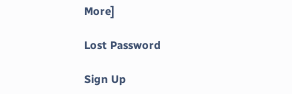More]

Lost Password

Sign Up